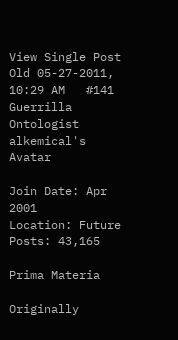View Single Post
Old 05-27-2011, 10:29 AM   #141
Guerrilla Ontologist
alkemical's Avatar

Join Date: Apr 2001
Location: Future
Posts: 43,165

Prima Materia

Originally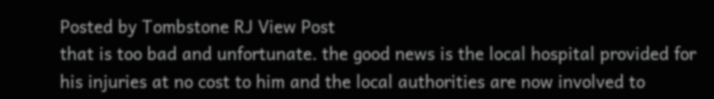Posted by Tombstone RJ View Post
that is too bad and unfortunate. the good news is the local hospital provided for his injuries at no cost to him and the local authorities are now involved to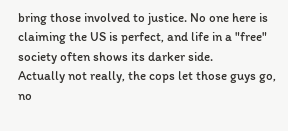bring those involved to justice. No one here is claiming the US is perfect, and life in a "free" society often shows its darker side.
Actually not really, the cops let those guys go, no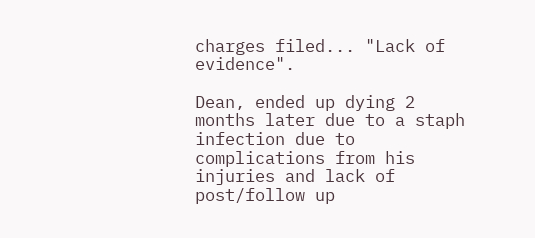charges filed... "Lack of evidence".

Dean, ended up dying 2 months later due to a staph infection due to complications from his injuries and lack of post/follow up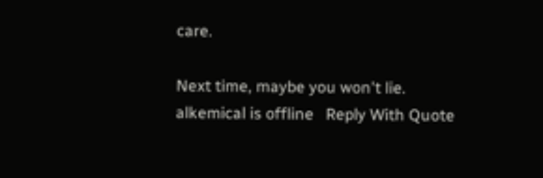care.

Next time, maybe you won't lie.
alkemical is offline   Reply With Quote